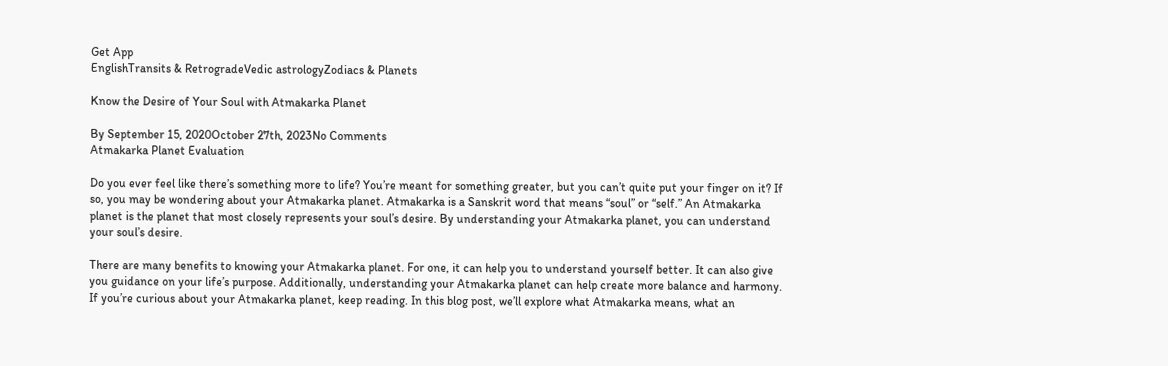Get App
EnglishTransits & RetrogradeVedic astrologyZodiacs & Planets

Know the Desire of Your Soul with Atmakarka Planet

By September 15, 2020October 27th, 2023No Comments
Atmakarka Planet Evaluation

Do you ever feel like there’s something more to life? You’re meant for something greater, but you can’t quite put your finger on it? If so, you may be wondering about your Atmakarka planet. Atmakarka is a Sanskrit word that means “soul” or “self.” An Atmakarka planet is the planet that most closely represents your soul’s desire. By understanding your Atmakarka planet, you can understand your soul’s desire.

There are many benefits to knowing your Atmakarka planet. For one, it can help you to understand yourself better. It can also give you guidance on your life’s purpose. Additionally, understanding your Atmakarka planet can help create more balance and harmony. If you’re curious about your Atmakarka planet, keep reading. In this blog post, we’ll explore what Atmakarka means, what an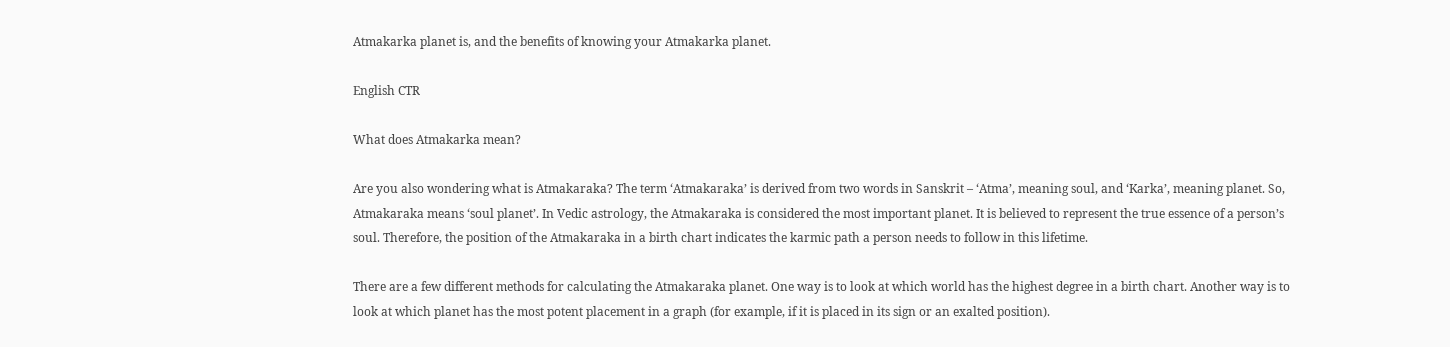Atmakarka planet is, and the benefits of knowing your Atmakarka planet.

English CTR

What does Atmakarka mean?

Are you also wondering what is Atmakaraka? The term ‘Atmakaraka’ is derived from two words in Sanskrit – ‘Atma’, meaning soul, and ‘Karka’, meaning planet. So, Atmakaraka means ‘soul planet’. In Vedic astrology, the Atmakaraka is considered the most important planet. It is believed to represent the true essence of a person’s soul. Therefore, the position of the Atmakaraka in a birth chart indicates the karmic path a person needs to follow in this lifetime.

There are a few different methods for calculating the Atmakaraka planet. One way is to look at which world has the highest degree in a birth chart. Another way is to look at which planet has the most potent placement in a graph (for example, if it is placed in its sign or an exalted position).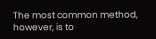The most common method, however, is to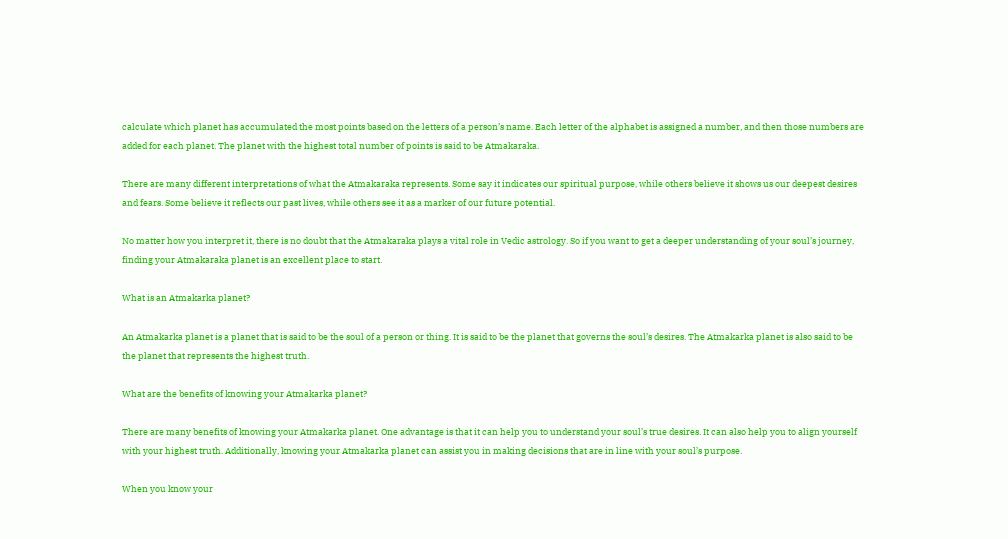calculate which planet has accumulated the most points based on the letters of a person’s name. Each letter of the alphabet is assigned a number, and then those numbers are added for each planet. The planet with the highest total number of points is said to be Atmakaraka.

There are many different interpretations of what the Atmakaraka represents. Some say it indicates our spiritual purpose, while others believe it shows us our deepest desires and fears. Some believe it reflects our past lives, while others see it as a marker of our future potential.

No matter how you interpret it, there is no doubt that the Atmakaraka plays a vital role in Vedic astrology. So if you want to get a deeper understanding of your soul’s journey, finding your Atmakaraka planet is an excellent place to start.

What is an Atmakarka planet?

An Atmakarka planet is a planet that is said to be the soul of a person or thing. It is said to be the planet that governs the soul’s desires. The Atmakarka planet is also said to be the planet that represents the highest truth.

What are the benefits of knowing your Atmakarka planet?

There are many benefits of knowing your Atmakarka planet. One advantage is that it can help you to understand your soul’s true desires. It can also help you to align yourself with your highest truth. Additionally, knowing your Atmakarka planet can assist you in making decisions that are in line with your soul’s purpose.

When you know your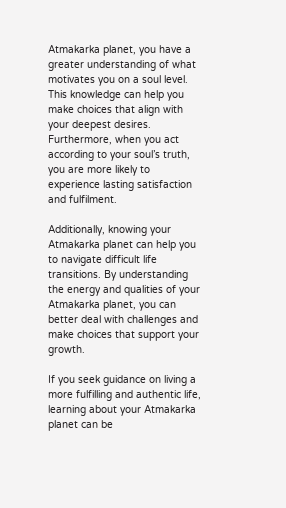Atmakarka planet, you have a greater understanding of what motivates you on a soul level. This knowledge can help you make choices that align with your deepest desires. Furthermore, when you act according to your soul’s truth, you are more likely to experience lasting satisfaction and fulfilment.

Additionally, knowing your Atmakarka planet can help you to navigate difficult life transitions. By understanding the energy and qualities of your Atmakarka planet, you can better deal with challenges and make choices that support your growth.

If you seek guidance on living a more fulfilling and authentic life, learning about your Atmakarka planet can be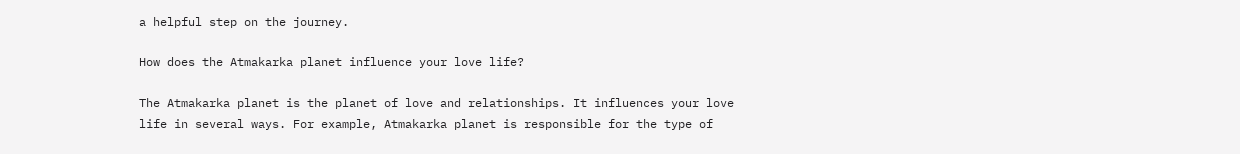a helpful step on the journey.

How does the Atmakarka planet influence your love life?

The Atmakarka planet is the planet of love and relationships. It influences your love life in several ways. For example, Atmakarka planet is responsible for the type of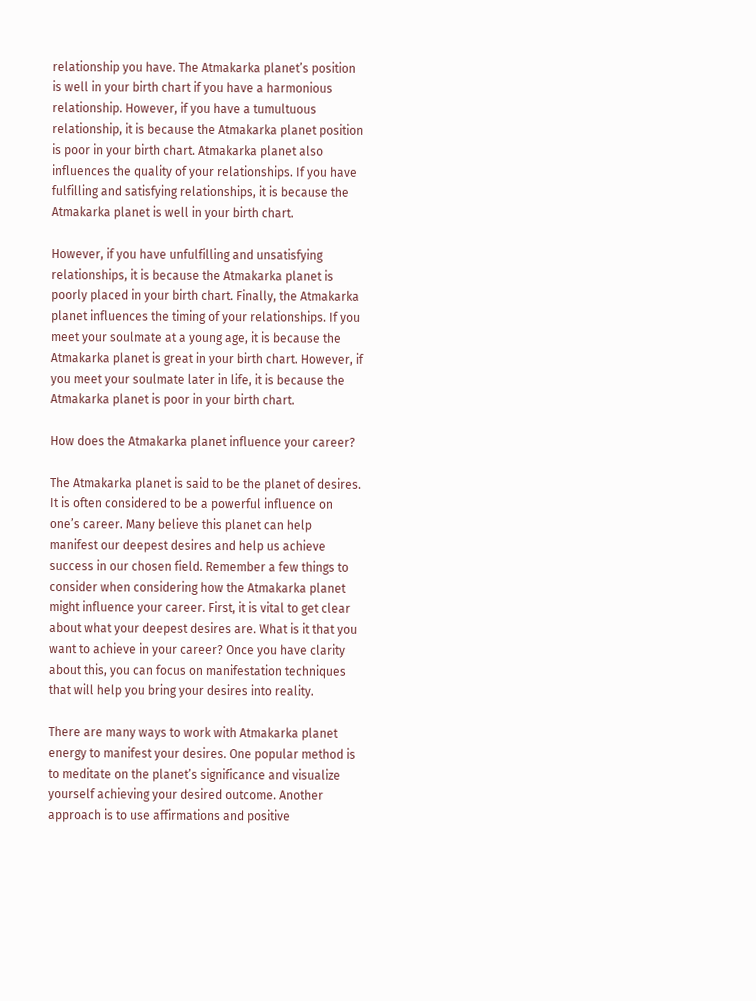relationship you have. The Atmakarka planet’s position is well in your birth chart if you have a harmonious relationship. However, if you have a tumultuous relationship, it is because the Atmakarka planet position is poor in your birth chart. Atmakarka planet also influences the quality of your relationships. If you have fulfilling and satisfying relationships, it is because the Atmakarka planet is well in your birth chart.

However, if you have unfulfilling and unsatisfying relationships, it is because the Atmakarka planet is poorly placed in your birth chart. Finally, the Atmakarka planet influences the timing of your relationships. If you meet your soulmate at a young age, it is because the Atmakarka planet is great in your birth chart. However, if you meet your soulmate later in life, it is because the Atmakarka planet is poor in your birth chart.

How does the Atmakarka planet influence your career?

The Atmakarka planet is said to be the planet of desires. It is often considered to be a powerful influence on one’s career. Many believe this planet can help manifest our deepest desires and help us achieve success in our chosen field. Remember a few things to consider when considering how the Atmakarka planet might influence your career. First, it is vital to get clear about what your deepest desires are. What is it that you want to achieve in your career? Once you have clarity about this, you can focus on manifestation techniques that will help you bring your desires into reality.

There are many ways to work with Atmakarka planet energy to manifest your desires. One popular method is to meditate on the planet’s significance and visualize yourself achieving your desired outcome. Another approach is to use affirmations and positive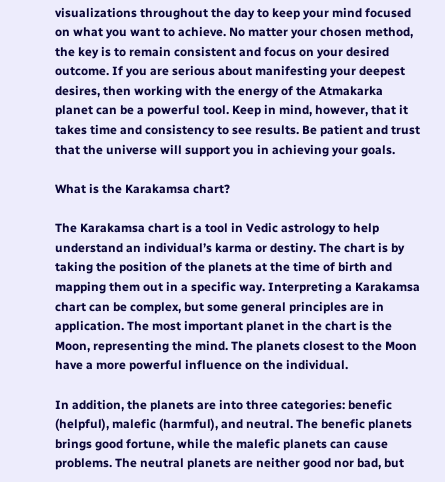visualizations throughout the day to keep your mind focused on what you want to achieve. No matter your chosen method, the key is to remain consistent and focus on your desired outcome. If you are serious about manifesting your deepest desires, then working with the energy of the Atmakarka planet can be a powerful tool. Keep in mind, however, that it takes time and consistency to see results. Be patient and trust that the universe will support you in achieving your goals.

What is the Karakamsa chart?

The Karakamsa chart is a tool in Vedic astrology to help understand an individual’s karma or destiny. The chart is by taking the position of the planets at the time of birth and mapping them out in a specific way. Interpreting a Karakamsa chart can be complex, but some general principles are in application. The most important planet in the chart is the Moon, representing the mind. The planets closest to the Moon have a more powerful influence on the individual.

In addition, the planets are into three categories: benefic (helpful), malefic (harmful), and neutral. The benefic planets brings good fortune, while the malefic planets can cause problems. The neutral planets are neither good nor bad, but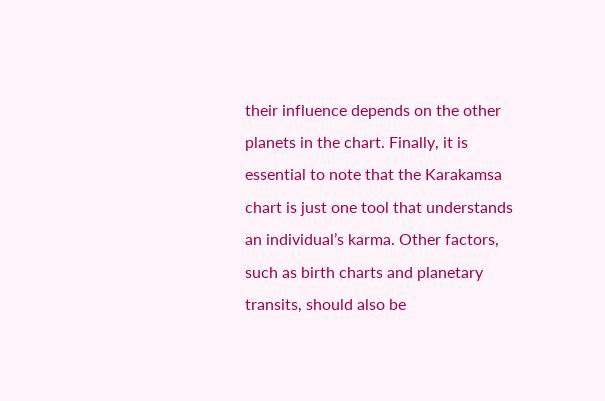their influence depends on the other planets in the chart. Finally, it is essential to note that the Karakamsa chart is just one tool that understands an individual’s karma. Other factors, such as birth charts and planetary transits, should also be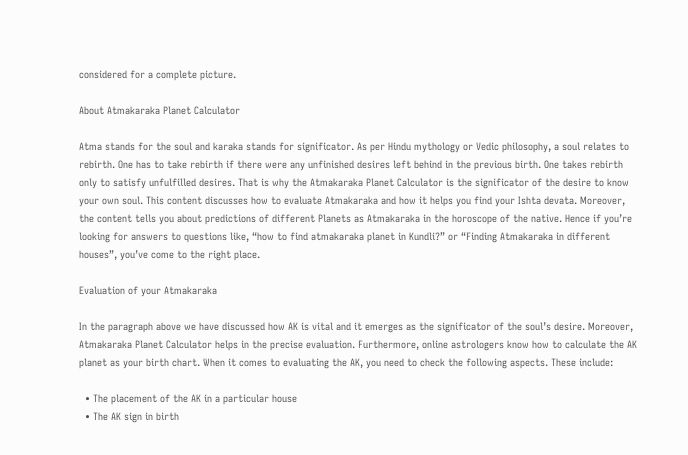considered for a complete picture.

About Atmakaraka Planet Calculator

Atma stands for the soul and karaka stands for significator. As per Hindu mythology or Vedic philosophy, a soul relates to rebirth. One has to take rebirth if there were any unfinished desires left behind in the previous birth. One takes rebirth only to satisfy unfulfilled desires. That is why the Atmakaraka Planet Calculator is the significator of the desire to know your own soul. This content discusses how to evaluate Atmakaraka and how it helps you find your Ishta devata. Moreover, the content tells you about predictions of different Planets as Atmakaraka in the horoscope of the native. Hence if you’re looking for answers to questions like, “how to find atmakaraka planet in Kundli?” or “Finding Atmakaraka in different houses”, you’ve come to the right place.

Evaluation of your Atmakaraka

In the paragraph above we have discussed how AK is vital and it emerges as the significator of the soul’s desire. Moreover, Atmakaraka Planet Calculator helps in the precise evaluation. Furthermore, online astrologers know how to calculate the AK planet as your birth chart. When it comes to evaluating the AK, you need to check the following aspects. These include:

  • The placement of the AK in a particular house
  • The AK sign in birth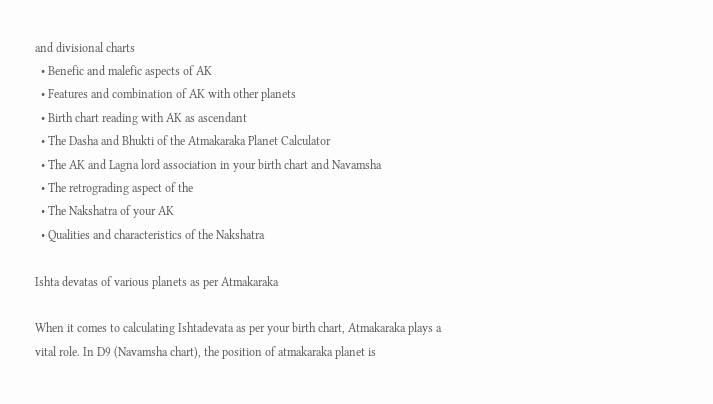and divisional charts
  • Benefic and malefic aspects of AK
  • Features and combination of AK with other planets
  • Birth chart reading with AK as ascendant
  • The Dasha and Bhukti of the Atmakaraka Planet Calculator
  • The AK and Lagna lord association in your birth chart and Navamsha
  • The retrograding aspect of the
  • The Nakshatra of your AK
  • Qualities and characteristics of the Nakshatra

Ishta devatas of various planets as per Atmakaraka

When it comes to calculating Ishtadevata as per your birth chart, Atmakaraka plays a vital role. In D9 (Navamsha chart), the position of atmakaraka planet is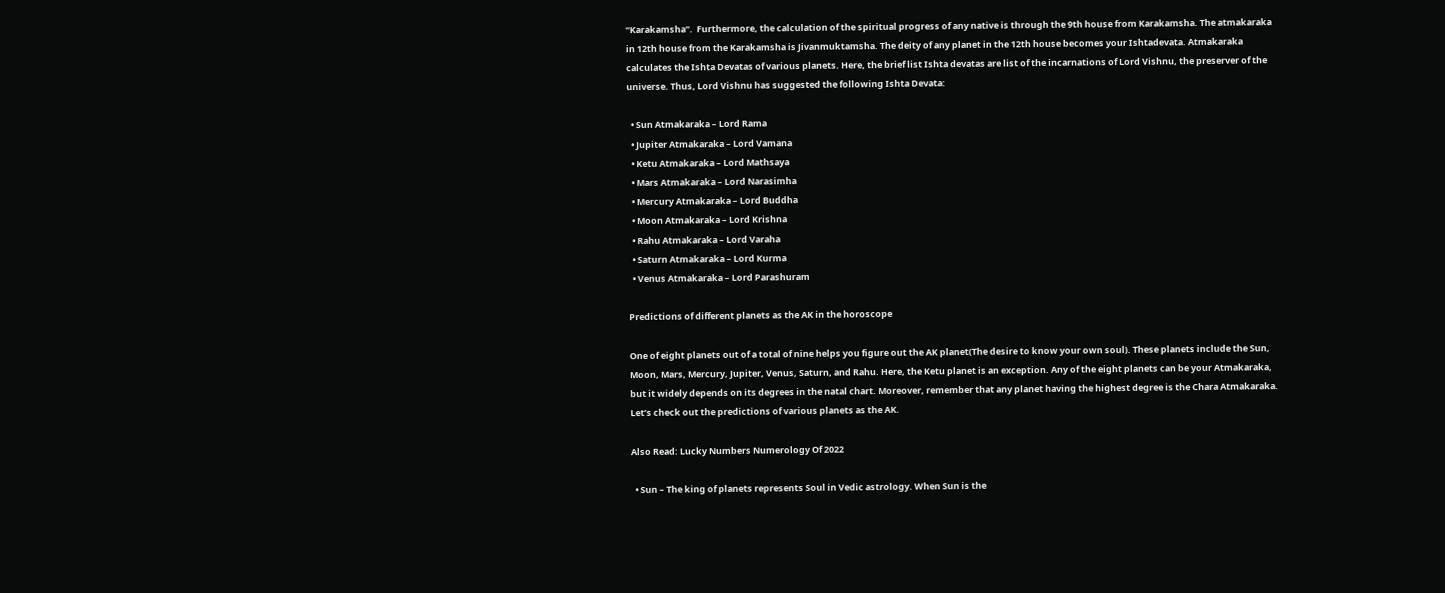“Karakamsha”.  Furthermore, the calculation of the spiritual progress of any native is through the 9th house from Karakamsha. The atmakaraka in 12th house from the Karakamsha is Jivanmuktamsha. The deity of any planet in the 12th house becomes your Ishtadevata. Atmakaraka calculates the Ishta Devatas of various planets. Here, the brief list Ishta devatas are list of the incarnations of Lord Vishnu, the preserver of the universe. Thus, Lord Vishnu has suggested the following Ishta Devata:

  • Sun Atmakaraka – Lord Rama
  • Jupiter Atmakaraka – Lord Vamana
  • Ketu Atmakaraka – Lord Mathsaya
  • Mars Atmakaraka – Lord Narasimha
  • Mercury Atmakaraka – Lord Buddha
  • Moon Atmakaraka – Lord Krishna
  • Rahu Atmakaraka – Lord Varaha
  • Saturn Atmakaraka – Lord Kurma
  • Venus Atmakaraka – Lord Parashuram

Predictions of different planets as the AK in the horoscope

One of eight planets out of a total of nine helps you figure out the AK planet(The desire to know your own soul). These planets include the Sun, Moon, Mars, Mercury, Jupiter, Venus, Saturn, and Rahu. Here, the Ketu planet is an exception. Any of the eight planets can be your Atmakaraka, but it widely depends on its degrees in the natal chart. Moreover, remember that any planet having the highest degree is the Chara Atmakaraka. Let’s check out the predictions of various planets as the AK.

Also Read: Lucky Numbers Numerology Of 2022

  • Sun – The king of planets represents Soul in Vedic astrology. When Sun is the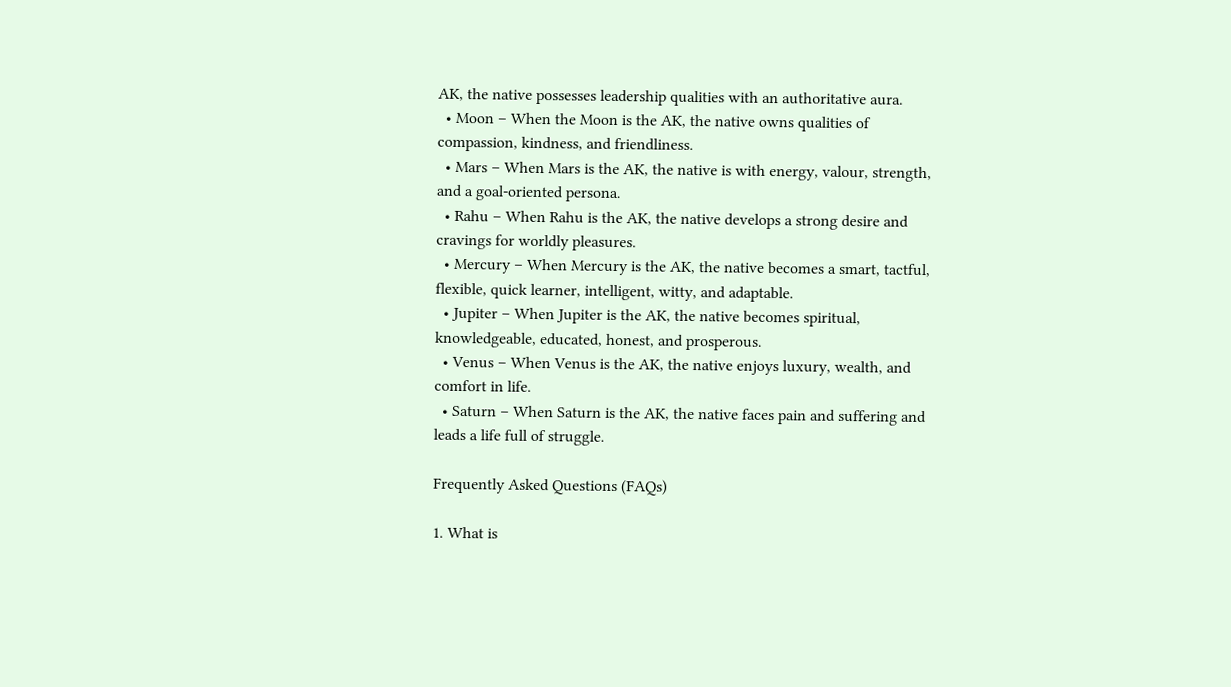AK, the native possesses leadership qualities with an authoritative aura.
  • Moon – When the Moon is the AK, the native owns qualities of compassion, kindness, and friendliness.
  • Mars – When Mars is the AK, the native is with energy, valour, strength, and a goal-oriented persona.
  • Rahu – When Rahu is the AK, the native develops a strong desire and cravings for worldly pleasures.
  • Mercury – When Mercury is the AK, the native becomes a smart, tactful, flexible, quick learner, intelligent, witty, and adaptable.
  • Jupiter – When Jupiter is the AK, the native becomes spiritual, knowledgeable, educated, honest, and prosperous.
  • Venus – When Venus is the AK, the native enjoys luxury, wealth, and comfort in life.
  • Saturn – When Saturn is the AK, the native faces pain and suffering and leads a life full of struggle.

Frequently Asked Questions (FAQs)

1. What is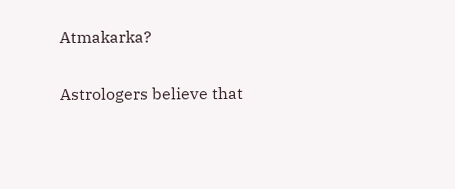Atmakarka?

Astrologers believe that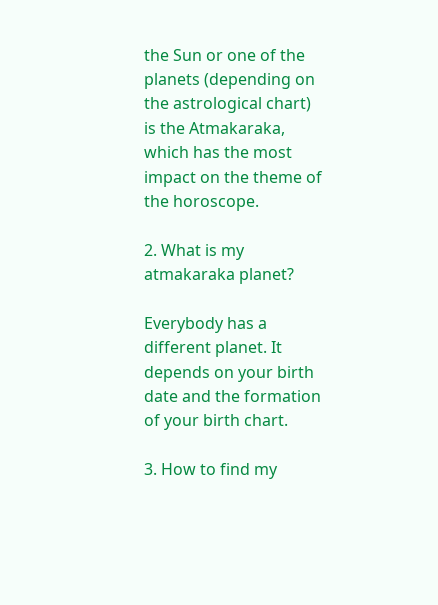the Sun or one of the planets (depending on the astrological chart) is the Atmakaraka, which has the most impact on the theme of the horoscope.

2. What is my atmakaraka planet?

Everybody has a different planet. It depends on your birth date and the formation of your birth chart.

3. How to find my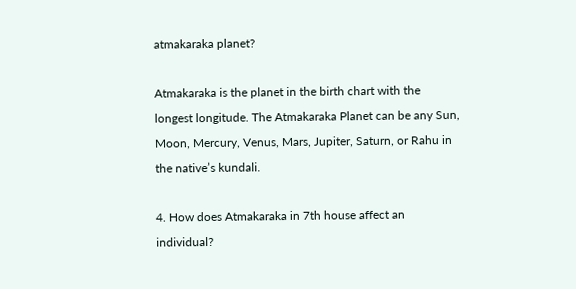atmakaraka planet?

Atmakaraka is the planet in the birth chart with the longest longitude. The Atmakaraka Planet can be any Sun, Moon, Mercury, Venus, Mars, Jupiter, Saturn, or Rahu in the native’s kundali.

4. How does Atmakaraka in 7th house affect an individual?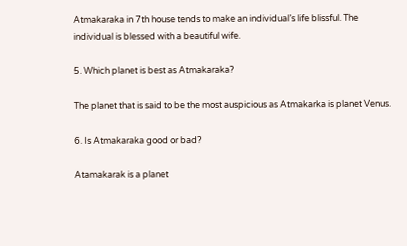Atmakaraka in 7th house tends to make an individual’s life blissful. The individual is blessed with a beautiful wife.

5. Which planet is best as Atmakaraka?

The planet that is said to be the most auspicious as Atmakarka is planet Venus.

6. Is Atmakaraka good or bad?

Atamakarak is a planet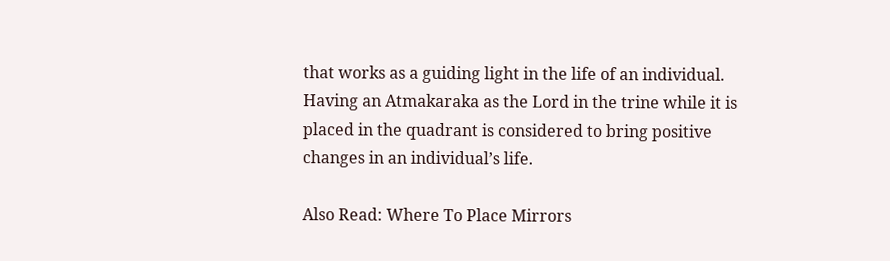that works as a guiding light in the life of an individual. Having an Atmakaraka as the Lord in the trine while it is placed in the quadrant is considered to bring positive changes in an individual’s life.

Also Read: Where To Place Mirrors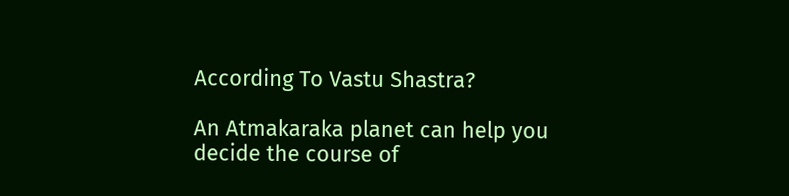According To Vastu Shastra?

An Atmakaraka planet can help you decide the course of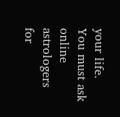your life. You must ask online astrologers for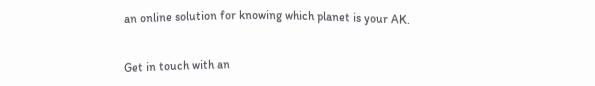an online solution for knowing which planet is your AK.


Get in touch with an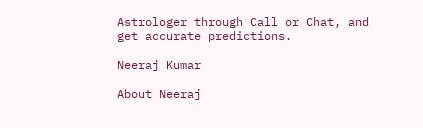Astrologer through Call or Chat, and get accurate predictions.

Neeraj Kumar

About Neeraj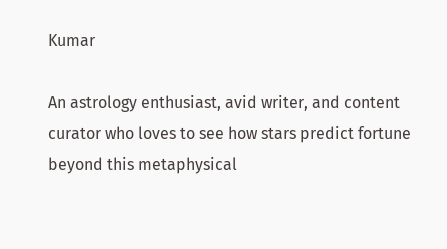Kumar

An astrology enthusiast, avid writer, and content curator who loves to see how stars predict fortune beyond this metaphysical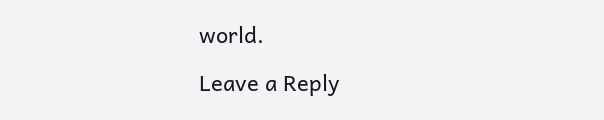world.

Leave a Reply